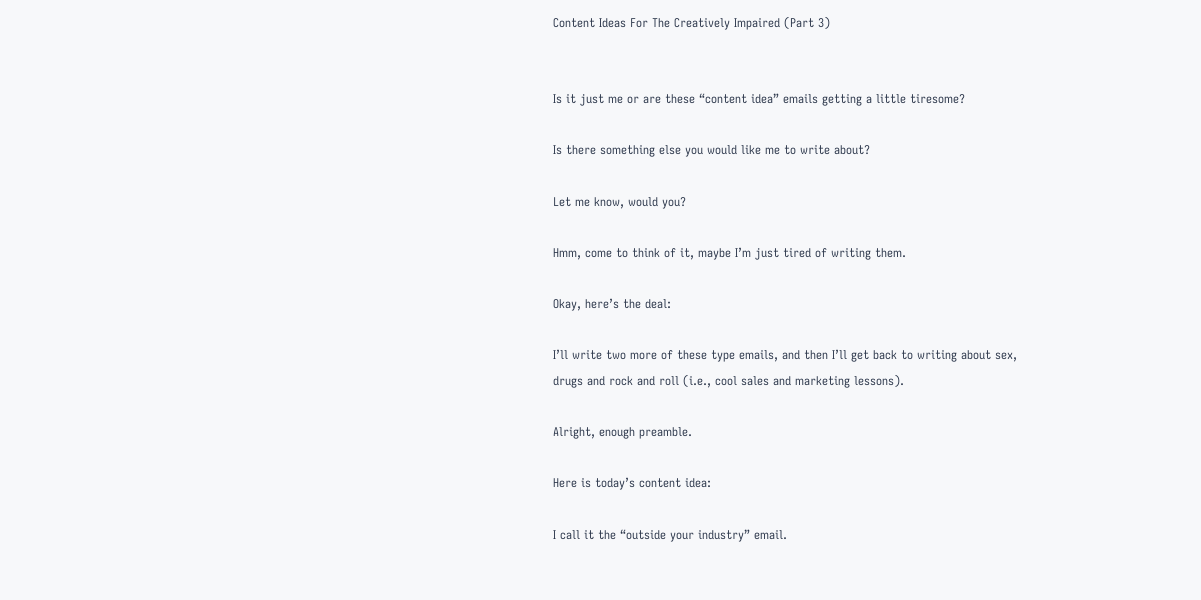Content Ideas For The Creatively Impaired (Part 3)


Is it just me or are these “content idea” emails getting a little tiresome?

Is there something else you would like me to write about?

Let me know, would you?

Hmm, come to think of it, maybe I’m just tired of writing them.

Okay, here’s the deal:

I’ll write two more of these type emails, and then I’ll get back to writing about sex, drugs and rock and roll (i.e., cool sales and marketing lessons).

Alright, enough preamble.

Here is today’s content idea:

I call it the “outside your industry” email.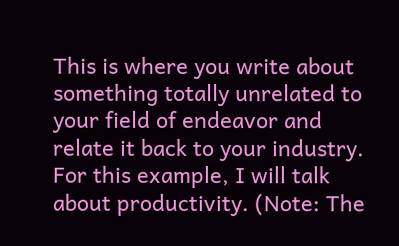This is where you write about something totally unrelated to your field of endeavor and relate it back to your industry. For this example, I will talk about productivity. (Note: The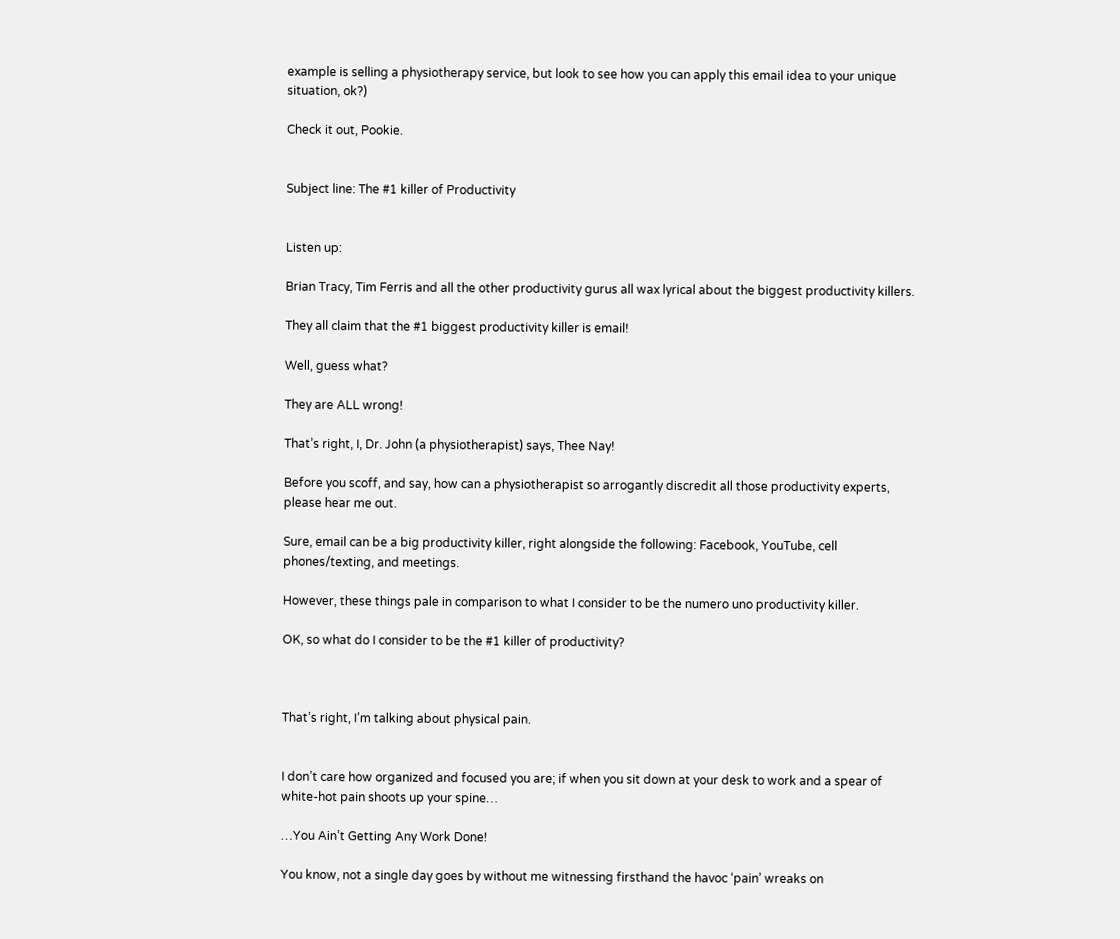example is selling a physiotherapy service, but look to see how you can apply this email idea to your unique situation, ok?)

Check it out, Pookie.


Subject line: The #1 killer of Productivity


Listen up:

Brian Tracy, Tim Ferris and all the other productivity gurus all wax lyrical about the biggest productivity killers.

They all claim that the #1 biggest productivity killer is email!

Well, guess what?

They are ALL wrong!

That’s right, I, Dr. John (a physiotherapist) says, Thee Nay!

Before you scoff, and say, how can a physiotherapist so arrogantly discredit all those productivity experts, please hear me out.

Sure, email can be a big productivity killer, right alongside the following: Facebook, YouTube, cell phones/texting, and meetings.

However, these things pale in comparison to what I consider to be the numero uno productivity killer.

OK, so what do I consider to be the #1 killer of productivity?



That’s right, I’m talking about physical pain.


I don’t care how organized and focused you are; if when you sit down at your desk to work and a spear of white-hot pain shoots up your spine…

…You Ain’t Getting Any Work Done!

You know, not a single day goes by without me witnessing firsthand the havoc ‘pain’ wreaks on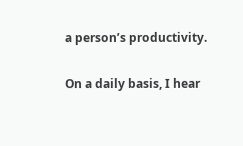a person’s productivity.

On a daily basis, I hear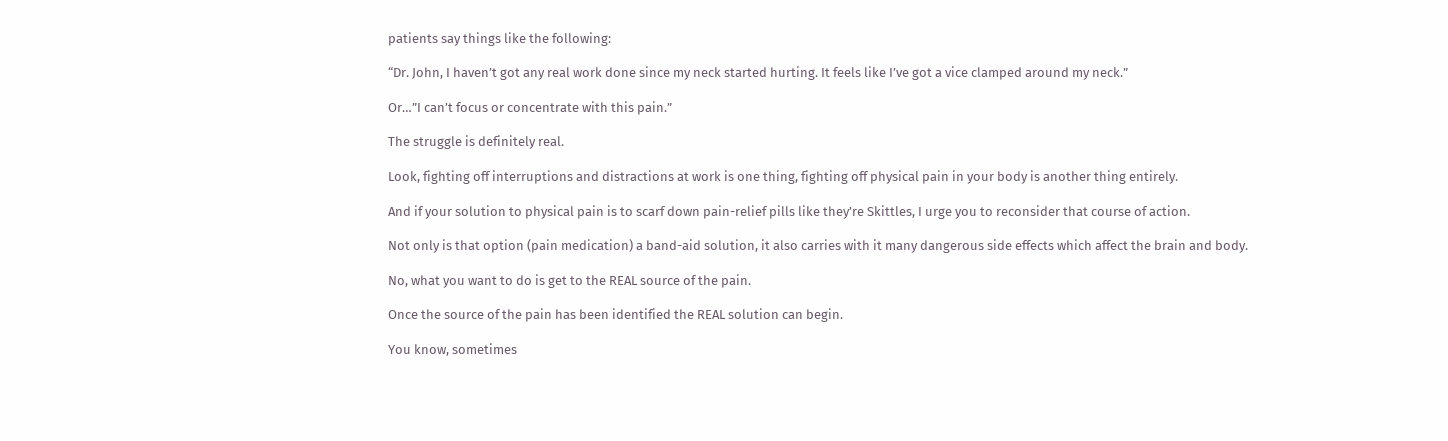patients say things like the following:

“Dr. John, I haven’t got any real work done since my neck started hurting. It feels like I’ve got a vice clamped around my neck.”

Or…”I can’t focus or concentrate with this pain.”

The struggle is definitely real.

Look, fighting off interruptions and distractions at work is one thing, fighting off physical pain in your body is another thing entirely.

And if your solution to physical pain is to scarf down pain-relief pills like they’re Skittles, I urge you to reconsider that course of action.

Not only is that option (pain medication) a band-aid solution, it also carries with it many dangerous side effects which affect the brain and body.

No, what you want to do is get to the REAL source of the pain.

Once the source of the pain has been identified the REAL solution can begin.

You know, sometimes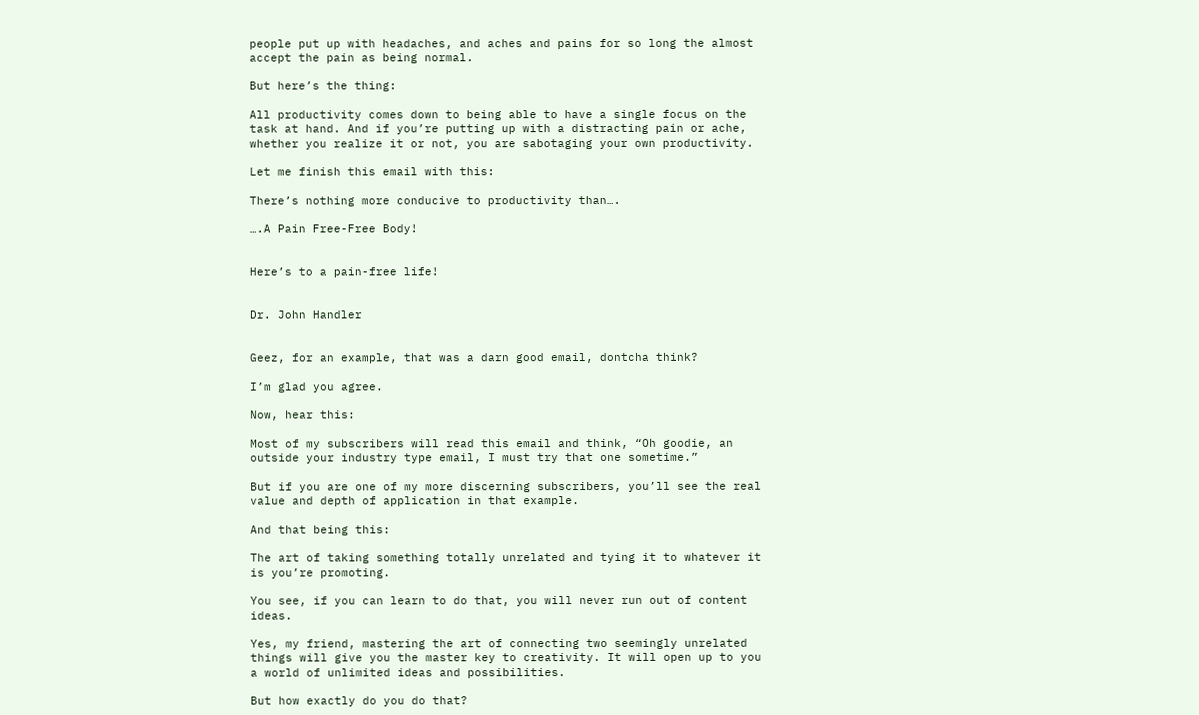people put up with headaches, and aches and pains for so long the almost accept the pain as being normal.

But here’s the thing:

All productivity comes down to being able to have a single focus on the task at hand. And if you’re putting up with a distracting pain or ache, whether you realize it or not, you are sabotaging your own productivity.

Let me finish this email with this:

There’s nothing more conducive to productivity than….

….A Pain Free-Free Body!


Here’s to a pain-free life!


Dr. John Handler


Geez, for an example, that was a darn good email, dontcha think?

I’m glad you agree.

Now, hear this:

Most of my subscribers will read this email and think, “Oh goodie, an outside your industry type email, I must try that one sometime.”

But if you are one of my more discerning subscribers, you’ll see the real value and depth of application in that example.

And that being this:

The art of taking something totally unrelated and tying it to whatever it is you’re promoting.

You see, if you can learn to do that, you will never run out of content ideas.

Yes, my friend, mastering the art of connecting two seemingly unrelated things will give you the master key to creativity. It will open up to you a world of unlimited ideas and possibilities.

But how exactly do you do that?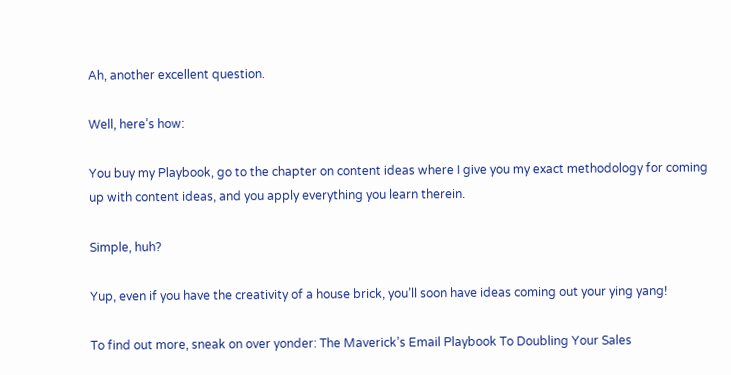Ah, another excellent question.

Well, here’s how:

You buy my Playbook, go to the chapter on content ideas where I give you my exact methodology for coming up with content ideas, and you apply everything you learn therein.

Simple, huh?

Yup, even if you have the creativity of a house brick, you’ll soon have ideas coming out your ying yang!

To find out more, sneak on over yonder: The Maverick’s Email Playbook To Doubling Your Sales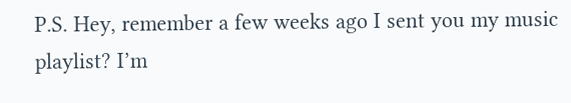P.S. Hey, remember a few weeks ago I sent you my music playlist? I’m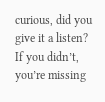curious, did you give it a listen? If you didn’t, you’re missing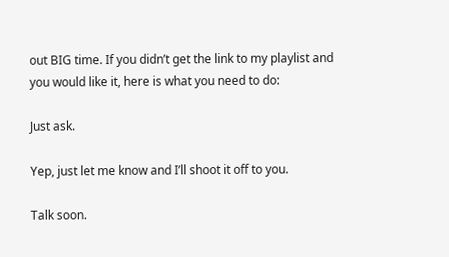out BIG time. If you didn’t get the link to my playlist and you would like it, here is what you need to do:

Just ask.

Yep, just let me know and I’ll shoot it off to you.

Talk soon.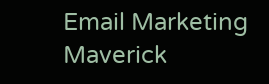Email Marketing Maverick